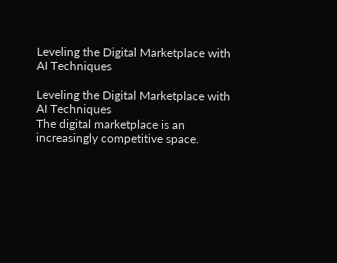Leveling the Digital Marketplace with AI Techniques

Leveling the Digital Marketplace with AI Techniques
The digital marketplace is an increasingly competitive space.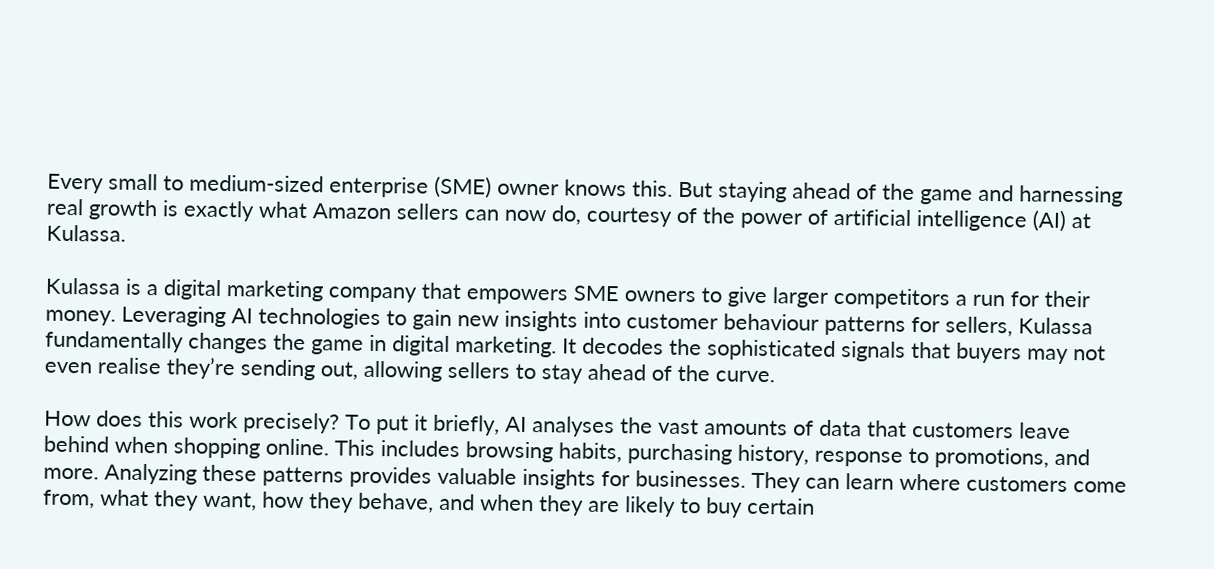Every small to medium-sized enterprise (SME) owner knows this. But staying ahead of the game and harnessing real growth is exactly what Amazon sellers can now do, courtesy of the power of artificial intelligence (AI) at Kulassa.

Kulassa is a digital marketing company that empowers SME owners to give larger competitors a run for their money. Leveraging AI technologies to gain new insights into customer behaviour patterns for sellers, Kulassa fundamentally changes the game in digital marketing. It decodes the sophisticated signals that buyers may not even realise they’re sending out, allowing sellers to stay ahead of the curve.

How does this work precisely? To put it briefly, AI analyses the vast amounts of data that customers leave behind when shopping online. This includes browsing habits, purchasing history, response to promotions, and more. Analyzing these patterns provides valuable insights for businesses. They can learn where customers come from, what they want, how they behave, and when they are likely to buy certain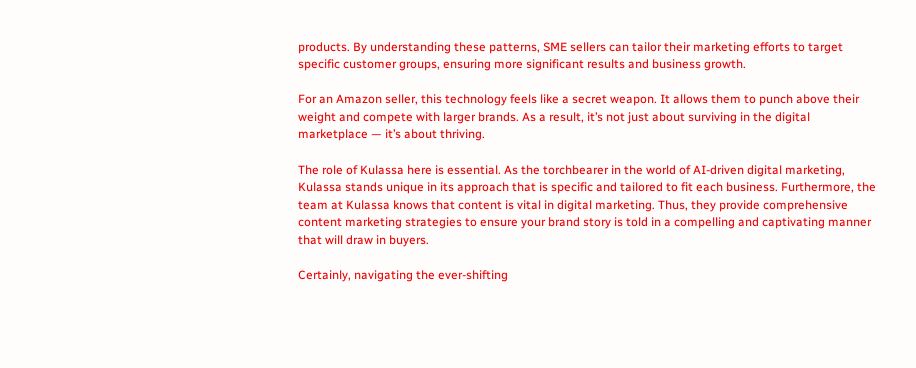products. By understanding these patterns, SME sellers can tailor their marketing efforts to target specific customer groups, ensuring more significant results and business growth.

For an Amazon seller, this technology feels like a secret weapon. It allows them to punch above their weight and compete with larger brands. As a result, it’s not just about surviving in the digital marketplace — it’s about thriving.

The role of Kulassa here is essential. As the torchbearer in the world of AI-driven digital marketing, Kulassa stands unique in its approach that is specific and tailored to fit each business. Furthermore, the team at Kulassa knows that content is vital in digital marketing. Thus, they provide comprehensive content marketing strategies to ensure your brand story is told in a compelling and captivating manner that will draw in buyers.

Certainly, navigating the ever-shifting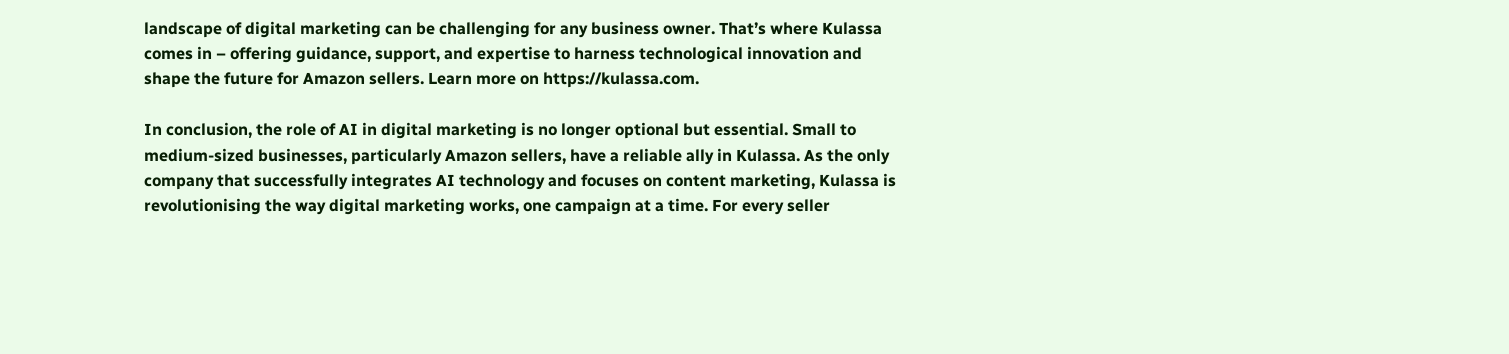landscape of digital marketing can be challenging for any business owner. That’s where Kulassa comes in – offering guidance, support, and expertise to harness technological innovation and shape the future for Amazon sellers. Learn more on https://kulassa.com.

In conclusion, the role of AI in digital marketing is no longer optional but essential. Small to medium-sized businesses, particularly Amazon sellers, have a reliable ally in Kulassa. As the only company that successfully integrates AI technology and focuses on content marketing, Kulassa is revolutionising the way digital marketing works, one campaign at a time. For every seller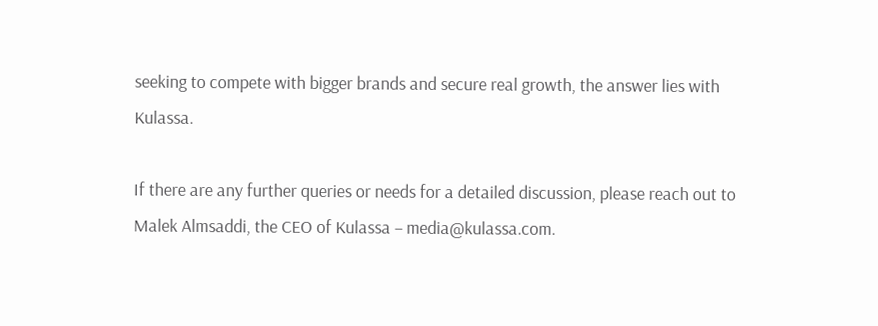seeking to compete with bigger brands and secure real growth, the answer lies with Kulassa.

If there are any further queries or needs for a detailed discussion, please reach out to Malek Almsaddi, the CEO of Kulassa – media@kulassa.com.